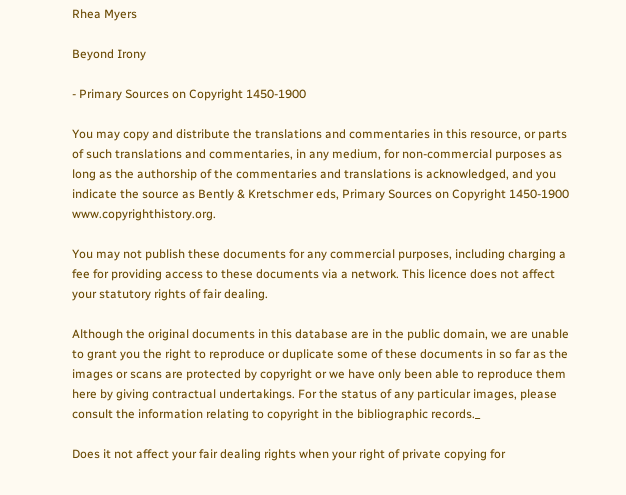Rhea Myers

Beyond Irony

- Primary Sources on Copyright 1450-1900

You may copy and distribute the translations and commentaries in this resource, or parts of such translations and commentaries, in any medium, for non-commercial purposes as long as the authorship of the commentaries and translations is acknowledged, and you indicate the source as Bently & Kretschmer eds, Primary Sources on Copyright 1450-1900 www.copyrighthistory.org.

You may not publish these documents for any commercial purposes, including charging a fee for providing access to these documents via a network. This licence does not affect your statutory rights of fair dealing.

Although the original documents in this database are in the public domain, we are unable to grant you the right to reproduce or duplicate some of these documents in so far as the images or scans are protected by copyright or we have only been able to reproduce them here by giving contractual undertakings. For the status of any particular images, please consult the information relating to copyright in the bibliographic records._

Does it not affect your fair dealing rights when your right of private copying for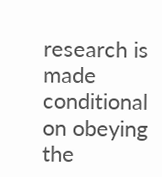research is made conditional on obeying the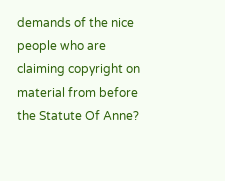demands of the nice people who are claiming copyright on material from before the Statute Of Anne?